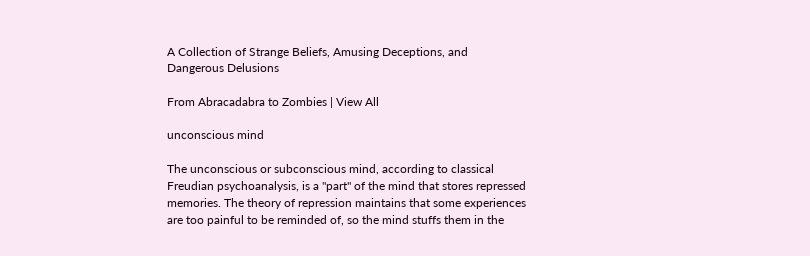A Collection of Strange Beliefs, Amusing Deceptions, and Dangerous Delusions

From Abracadabra to Zombies | View All

unconscious mind

The unconscious or subconscious mind, according to classical Freudian psychoanalysis, is a "part" of the mind that stores repressed memories. The theory of repression maintains that some experiences are too painful to be reminded of, so the mind stuffs them in the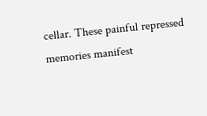cellar. These painful repressed memories manifest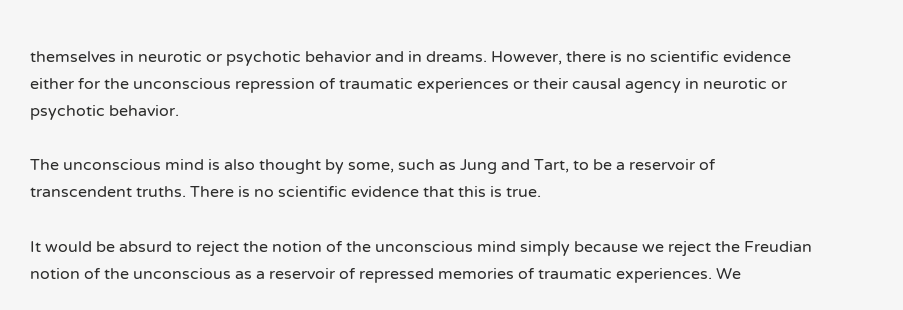themselves in neurotic or psychotic behavior and in dreams. However, there is no scientific evidence either for the unconscious repression of traumatic experiences or their causal agency in neurotic or psychotic behavior.

The unconscious mind is also thought by some, such as Jung and Tart, to be a reservoir of transcendent truths. There is no scientific evidence that this is true.

It would be absurd to reject the notion of the unconscious mind simply because we reject the Freudian notion of the unconscious as a reservoir of repressed memories of traumatic experiences. We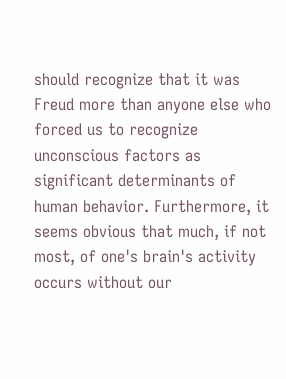should recognize that it was Freud more than anyone else who forced us to recognize unconscious factors as significant determinants of human behavior. Furthermore, it seems obvious that much, if not most, of one's brain's activity occurs without our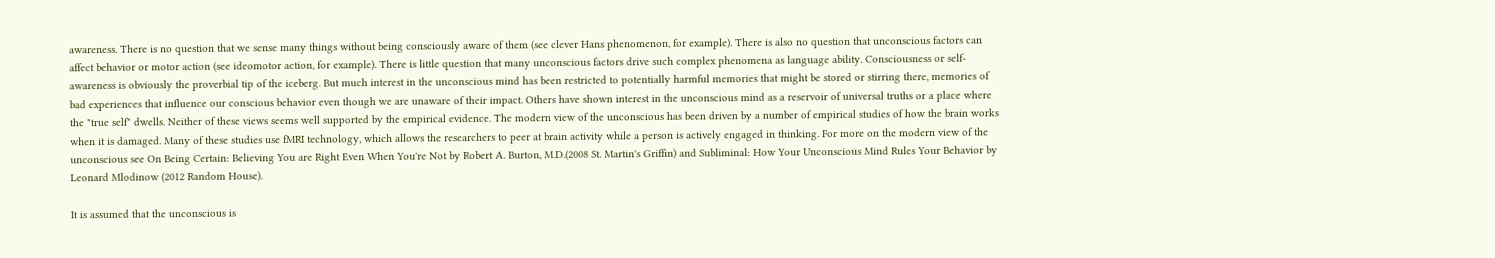awareness. There is no question that we sense many things without being consciously aware of them (see clever Hans phenomenon, for example). There is also no question that unconscious factors can affect behavior or motor action (see ideomotor action, for example). There is little question that many unconscious factors drive such complex phenomena as language ability. Consciousness or self-awareness is obviously the proverbial tip of the iceberg. But much interest in the unconscious mind has been restricted to potentially harmful memories that might be stored or stirring there, memories of bad experiences that influence our conscious behavior even though we are unaware of their impact. Others have shown interest in the unconscious mind as a reservoir of universal truths or a place where the "true self" dwells. Neither of these views seems well supported by the empirical evidence. The modern view of the unconscious has been driven by a number of empirical studies of how the brain works when it is damaged. Many of these studies use fMRI technology, which allows the researchers to peer at brain activity while a person is actively engaged in thinking. For more on the modern view of the unconscious see On Being Certain: Believing You are Right Even When You're Not by Robert A. Burton, M.D.(2008 St. Martin's Griffin) and Subliminal: How Your Unconscious Mind Rules Your Behavior by Leonard Mlodinow (2012 Random House).

It is assumed that the unconscious is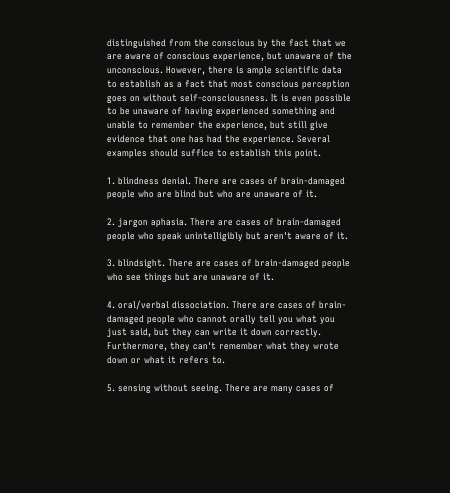distinguished from the conscious by the fact that we are aware of conscious experience, but unaware of the unconscious. However, there is ample scientific data to establish as a fact that most conscious perception goes on without self-consciousness. It is even possible to be unaware of having experienced something and unable to remember the experience, but still give evidence that one has had the experience. Several  examples should suffice to establish this point.

1. blindness denial. There are cases of brain-damaged people who are blind but who are unaware of it.

2. jargon aphasia. There are cases of brain-damaged people who speak unintelligibly but aren't aware of it.

3. blindsight. There are cases of brain-damaged people who see things but are unaware of it.

4. oral/verbal dissociation. There are cases of brain-damaged people who cannot orally tell you what you just said, but they can write it down correctly. Furthermore, they can't remember what they wrote down or what it refers to.

5. sensing without seeing. There are many cases of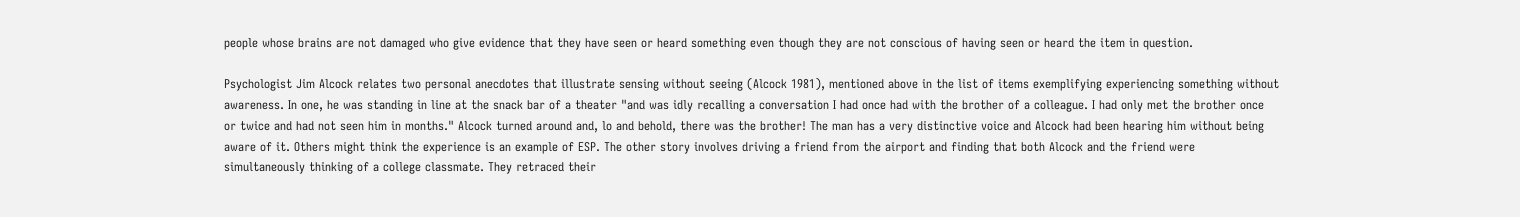people whose brains are not damaged who give evidence that they have seen or heard something even though they are not conscious of having seen or heard the item in question.

Psychologist Jim Alcock relates two personal anecdotes that illustrate sensing without seeing (Alcock 1981), mentioned above in the list of items exemplifying experiencing something without awareness. In one, he was standing in line at the snack bar of a theater "and was idly recalling a conversation I had once had with the brother of a colleague. I had only met the brother once or twice and had not seen him in months." Alcock turned around and, lo and behold, there was the brother! The man has a very distinctive voice and Alcock had been hearing him without being aware of it. Others might think the experience is an example of ESP. The other story involves driving a friend from the airport and finding that both Alcock and the friend were simultaneously thinking of a college classmate. They retraced their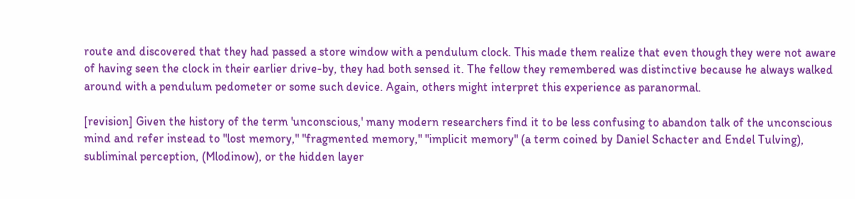route and discovered that they had passed a store window with a pendulum clock. This made them realize that even though they were not aware of having seen the clock in their earlier drive-by, they had both sensed it. The fellow they remembered was distinctive because he always walked around with a pendulum pedometer or some such device. Again, others might interpret this experience as paranormal.

[revision] Given the history of the term 'unconscious,' many modern researchers find it to be less confusing to abandon talk of the unconscious mind and refer instead to "lost memory," "fragmented memory," "implicit memory" (a term coined by Daniel Schacter and Endel Tulving), subliminal perception, (Mlodinow), or the hidden layer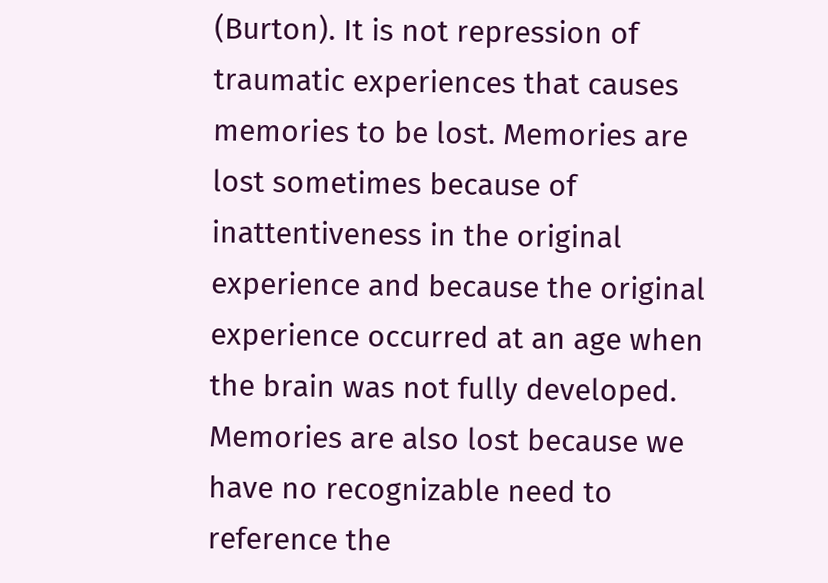(Burton). It is not repression of traumatic experiences that causes memories to be lost. Memories are lost sometimes because of inattentiveness in the original experience and because the original experience occurred at an age when the brain was not fully developed. Memories are also lost because we have no recognizable need to reference the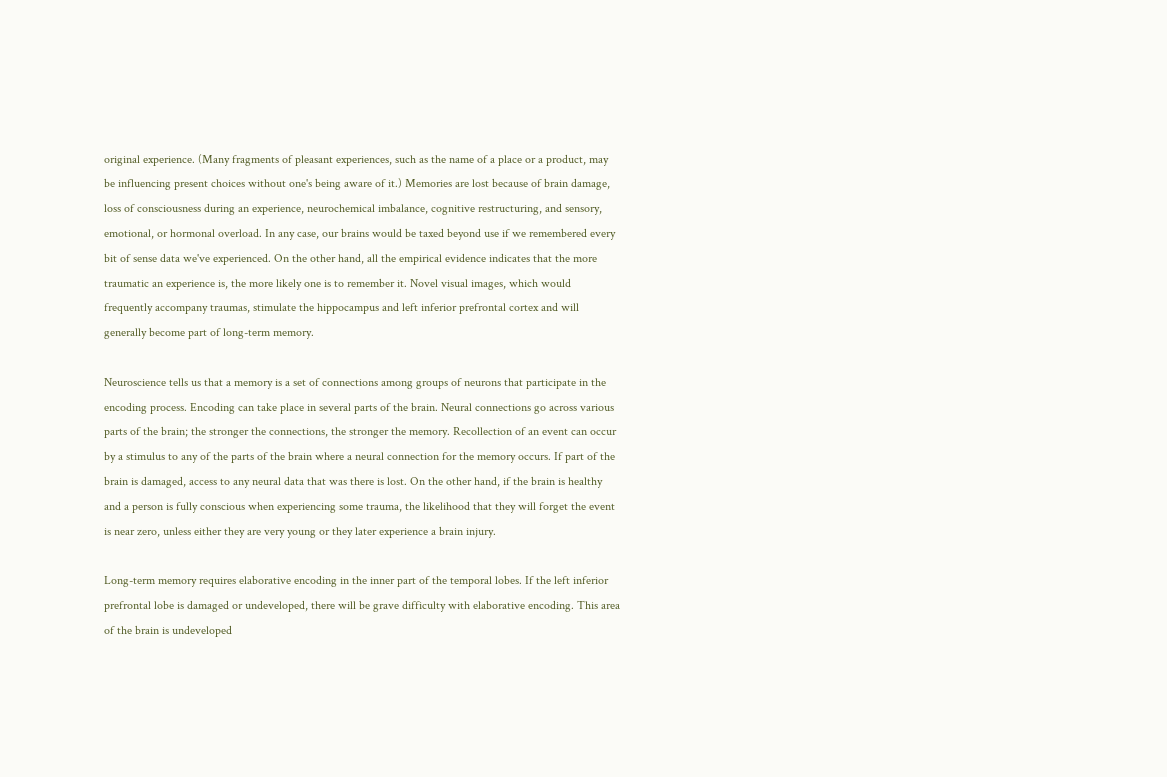original experience. (Many fragments of pleasant experiences, such as the name of a place or a product, may be influencing present choices without one's being aware of it.) Memories are lost because of brain damage, loss of consciousness during an experience, neurochemical imbalance, cognitive restructuring, and sensory, emotional, or hormonal overload. In any case, our brains would be taxed beyond use if we remembered every bit of sense data we've experienced. On the other hand, all the empirical evidence indicates that the more traumatic an experience is, the more likely one is to remember it. Novel visual images, which would frequently accompany traumas, stimulate the hippocampus and left inferior prefrontal cortex and will generally become part of long-term memory.

Neuroscience tells us that a memory is a set of connections among groups of neurons that participate in the encoding process. Encoding can take place in several parts of the brain. Neural connections go across various parts of the brain; the stronger the connections, the stronger the memory. Recollection of an event can occur by a stimulus to any of the parts of the brain where a neural connection for the memory occurs. If part of the brain is damaged, access to any neural data that was there is lost. On the other hand, if the brain is healthy and a person is fully conscious when experiencing some trauma, the likelihood that they will forget the event is near zero, unless either they are very young or they later experience a brain injury.

Long-term memory requires elaborative encoding in the inner part of the temporal lobes. If the left inferior prefrontal lobe is damaged or undeveloped, there will be grave difficulty with elaborative encoding. This area of the brain is undeveloped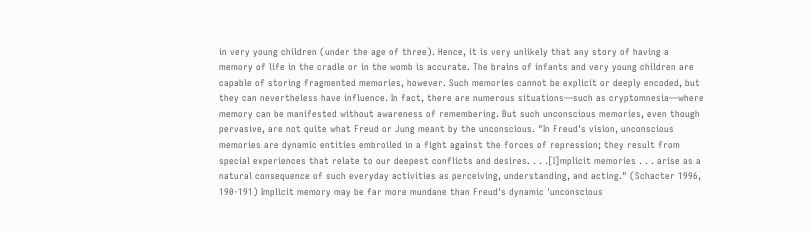in very young children (under the age of three). Hence, it is very unlikely that any story of having a memory of life in the cradle or in the womb is accurate. The brains of infants and very young children are capable of storing fragmented memories, however. Such memories cannot be explicit or deeply encoded, but they can nevertheless have influence. In fact, there are numerous situations—such as cryptomnesia—where memory can be manifested without awareness of remembering. But such unconscious memories, even though pervasive, are not quite what Freud or Jung meant by the unconscious. "In Freud's vision, unconscious memories are dynamic entities embroiled in a fight against the forces of repression; they result from special experiences that relate to our deepest conflicts and desires. . . .[I]mplicit memories . . . arise as a natural consequence of such everyday activities as perceiving, understanding, and acting." (Schacter 1996, 190-191) Implicit memory may be far more mundane than Freud's dynamic 'unconscious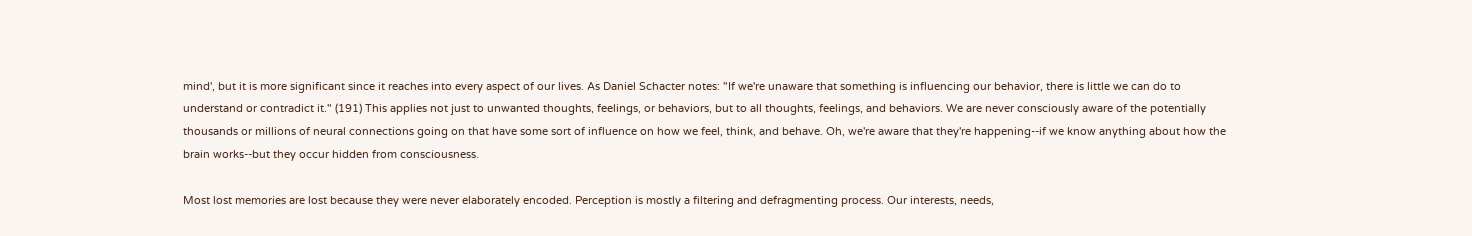mind', but it is more significant since it reaches into every aspect of our lives. As Daniel Schacter notes: "If we're unaware that something is influencing our behavior, there is little we can do to understand or contradict it." (191) This applies not just to unwanted thoughts, feelings, or behaviors, but to all thoughts, feelings, and behaviors. We are never consciously aware of the potentially thousands or millions of neural connections going on that have some sort of influence on how we feel, think, and behave. Oh, we're aware that they're happening--if we know anything about how the brain works--but they occur hidden from consciousness.

Most lost memories are lost because they were never elaborately encoded. Perception is mostly a filtering and defragmenting process. Our interests, needs,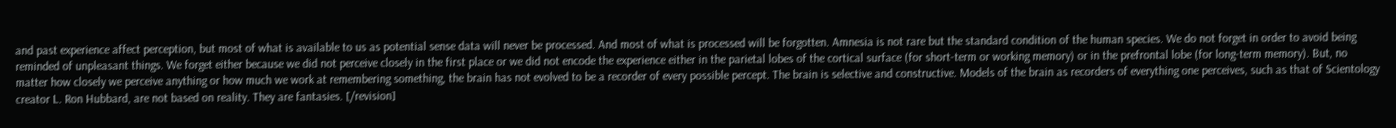and past experience affect perception, but most of what is available to us as potential sense data will never be processed. And most of what is processed will be forgotten. Amnesia is not rare but the standard condition of the human species. We do not forget in order to avoid being reminded of unpleasant things. We forget either because we did not perceive closely in the first place or we did not encode the experience either in the parietal lobes of the cortical surface (for short-term or working memory) or in the prefrontal lobe (for long-term memory). But, no matter how closely we perceive anything or how much we work at remembering something, the brain has not evolved to be a recorder of every possible percept. The brain is selective and constructive. Models of the brain as recorders of everything one perceives, such as that of Scientology creator L. Ron Hubbard, are not based on reality. They are fantasies. [/revision]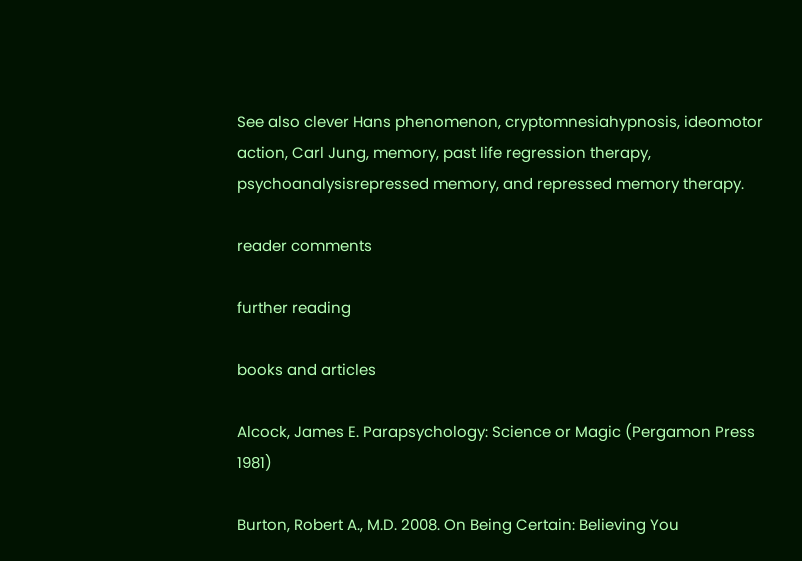See also clever Hans phenomenon, cryptomnesiahypnosis, ideomotor action, Carl Jung, memory, past life regression therapy, psychoanalysisrepressed memory, and repressed memory therapy.

reader comments

further reading

books and articles

Alcock, James E. Parapsychology: Science or Magic (Pergamon Press 1981)

Burton, Robert A., M.D. 2008. On Being Certain: Believing You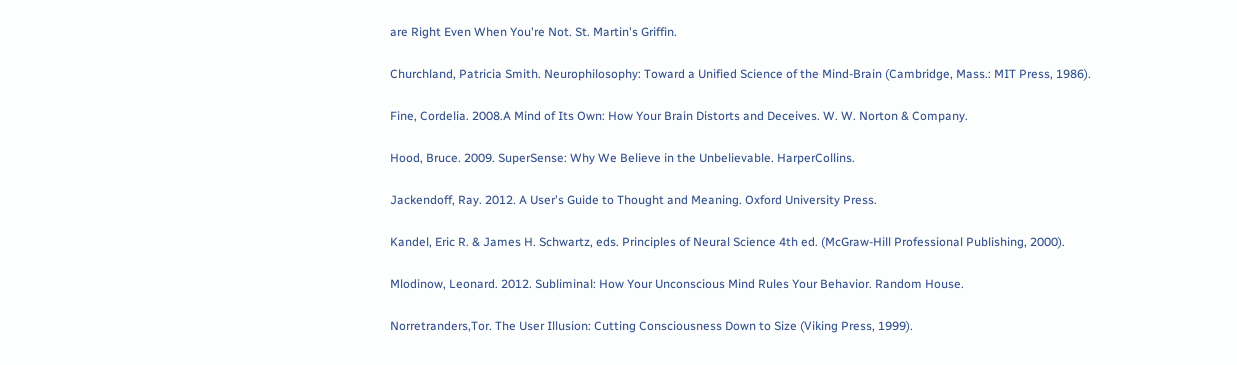are Right Even When You're Not. St. Martin's Griffin.

Churchland, Patricia Smith. Neurophilosophy: Toward a Unified Science of the Mind-Brain (Cambridge, Mass.: MIT Press, 1986).

Fine, Cordelia. 2008.A Mind of Its Own: How Your Brain Distorts and Deceives. W. W. Norton & Company.

Hood, Bruce. 2009. SuperSense: Why We Believe in the Unbelievable. HarperCollins.

Jackendoff, Ray. 2012. A User's Guide to Thought and Meaning. Oxford University Press.

Kandel, Eric R. & James H. Schwartz, eds. Principles of Neural Science 4th ed. (McGraw-Hill Professional Publishing, 2000).

Mlodinow, Leonard. 2012. Subliminal: How Your Unconscious Mind Rules Your Behavior. Random House.

Norretranders,Tor. The User Illusion: Cutting Consciousness Down to Size (Viking Press, 1999).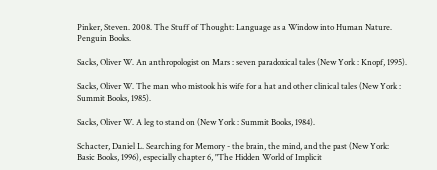Pinker, Steven. 2008. The Stuff of Thought: Language as a Window into Human Nature. Penguin Books.

Sacks, Oliver W. An anthropologist on Mars : seven paradoxical tales (New York : Knopf, 1995).

Sacks, Oliver W. The man who mistook his wife for a hat and other clinical tales (New York : Summit Books, 1985).

Sacks, Oliver W. A leg to stand on (New York : Summit Books, 1984).

Schacter, Daniel L. Searching for Memory - the brain, the mind, and the past (New York: Basic Books, 1996), especially chapter 6, "The Hidden World of Implicit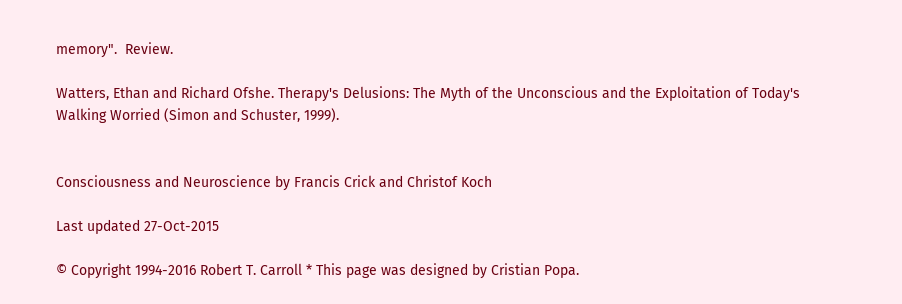memory".  Review.

Watters, Ethan and Richard Ofshe. Therapy's Delusions: The Myth of the Unconscious and the Exploitation of Today's Walking Worried (Simon and Schuster, 1999).


Consciousness and Neuroscience by Francis Crick and Christof Koch

Last updated 27-Oct-2015

© Copyright 1994-2016 Robert T. Carroll * This page was designed by Cristian Popa.